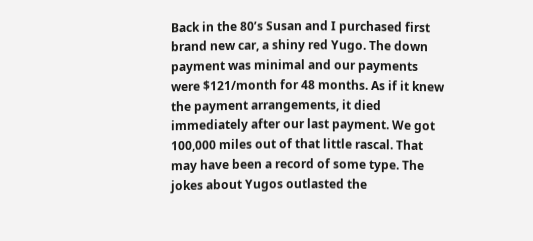Back in the 80’s Susan and I purchased first brand new car, a shiny red Yugo. The down payment was minimal and our payments were $121/month for 48 months. As if it knew the payment arrangements, it died immediately after our last payment. We got 100,000 miles out of that little rascal. That may have been a record of some type. The jokes about Yugos outlasted the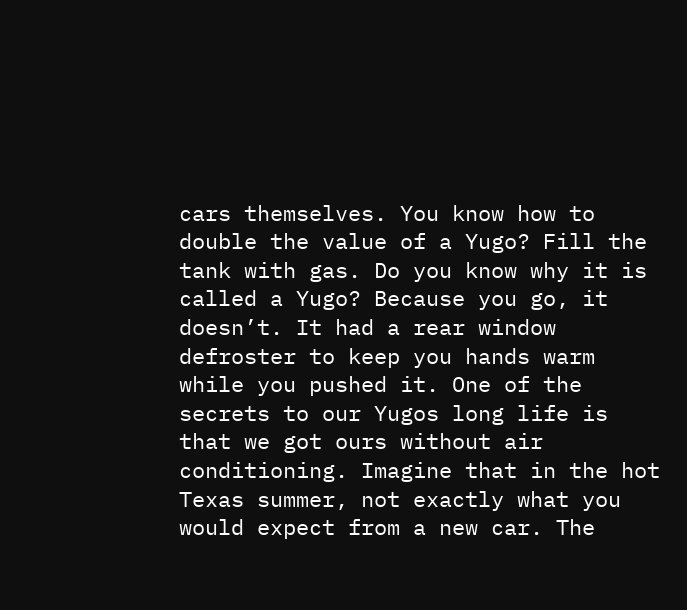cars themselves. You know how to double the value of a Yugo? Fill the tank with gas. Do you know why it is called a Yugo? Because you go, it doesn’t. It had a rear window defroster to keep you hands warm while you pushed it. One of the secrets to our Yugos long life is that we got ours without air conditioning. Imagine that in the hot Texas summer, not exactly what you would expect from a new car. The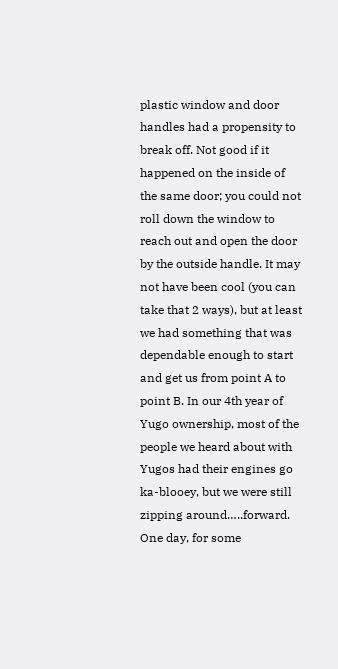plastic window and door handles had a propensity to break off. Not good if it happened on the inside of the same door; you could not roll down the window to reach out and open the door by the outside handle. It may not have been cool (you can take that 2 ways), but at least we had something that was dependable enough to start and get us from point A to point B. In our 4th year of Yugo ownership, most of the people we heard about with Yugos had their engines go ka-blooey, but we were still zipping around…..forward. One day, for some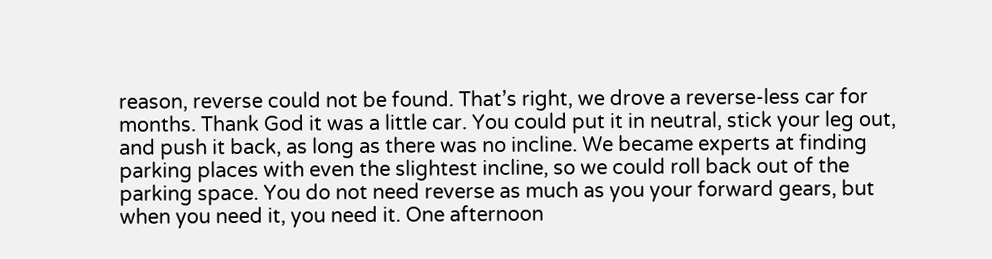reason, reverse could not be found. That’s right, we drove a reverse-less car for months. Thank God it was a little car. You could put it in neutral, stick your leg out, and push it back, as long as there was no incline. We became experts at finding parking places with even the slightest incline, so we could roll back out of the parking space. You do not need reverse as much as you your forward gears, but when you need it, you need it. One afternoon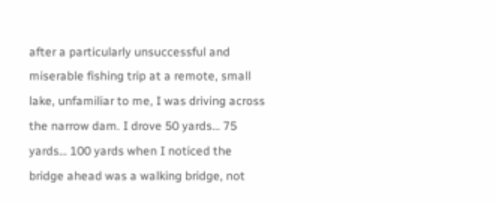after a particularly unsuccessful and miserable fishing trip at a remote, small lake, unfamiliar to me, I was driving across the narrow dam. I drove 50 yards… 75 yards… 100 yards when I noticed the bridge ahead was a walking bridge, not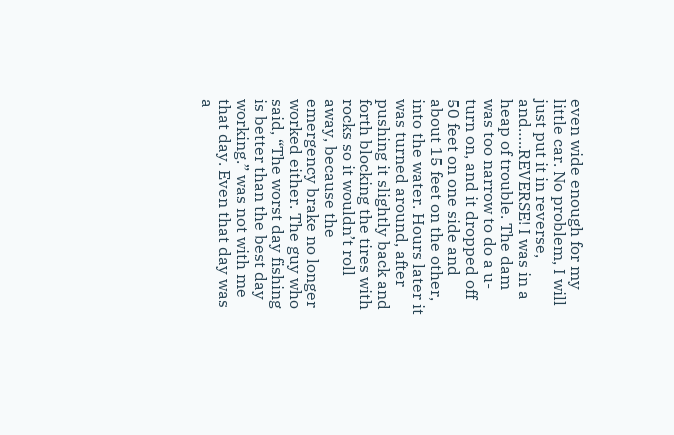even wide enough for my little car. No problem, I will just put it in reverse, and…..REVERSE! I was in a heap of trouble. The dam was too narrow to do a u-turn on, and it dropped off 50 feet on one side and about 15 feet on the other, into the water. Hours later it was turned around, after pushing it slightly back and forth blocking the tires with rocks so it wouldn’t roll away, because the emergency brake no longer worked either. The guy who said, “The worst day fishing is better than the best day working.” was not with me that day. Even that day was a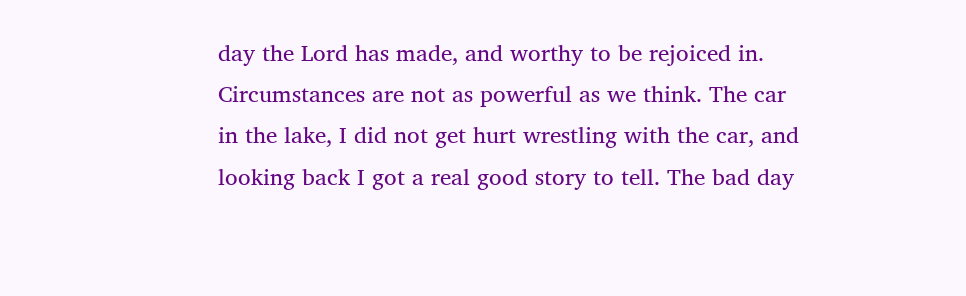day the Lord has made, and worthy to be rejoiced in. Circumstances are not as powerful as we think. The car in the lake, I did not get hurt wrestling with the car, and looking back I got a real good story to tell. The bad day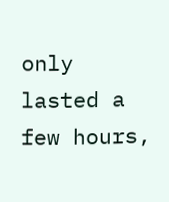only lasted a few hours,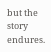but the story endures.